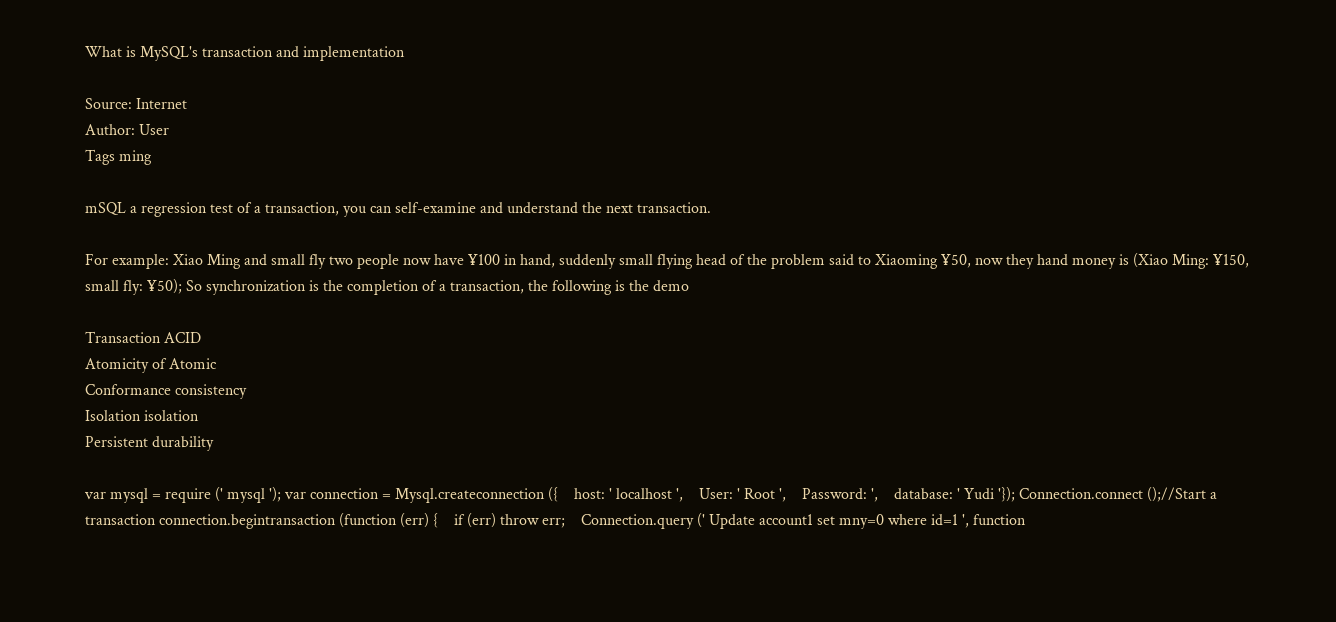What is MySQL's transaction and implementation

Source: Internet
Author: User
Tags ming

mSQL a regression test of a transaction, you can self-examine and understand the next transaction.

For example: Xiao Ming and small fly two people now have ¥100 in hand, suddenly small flying head of the problem said to Xiaoming ¥50, now they hand money is (Xiao Ming: ¥150, small fly: ¥50); So synchronization is the completion of a transaction, the following is the demo

Transaction ACID
Atomicity of Atomic
Conformance consistency
Isolation isolation
Persistent durability

var mysql = require (' mysql '); var connection = Mysql.createconnection ({    host: ' localhost ',    User: ' Root ',    Password: ',    database: ' Yudi '}); Connection.connect ();//Start a transaction connection.begintransaction (function (err) {    if (err) throw err;    Connection.query (' Update account1 set mny=0 where id=1 ', function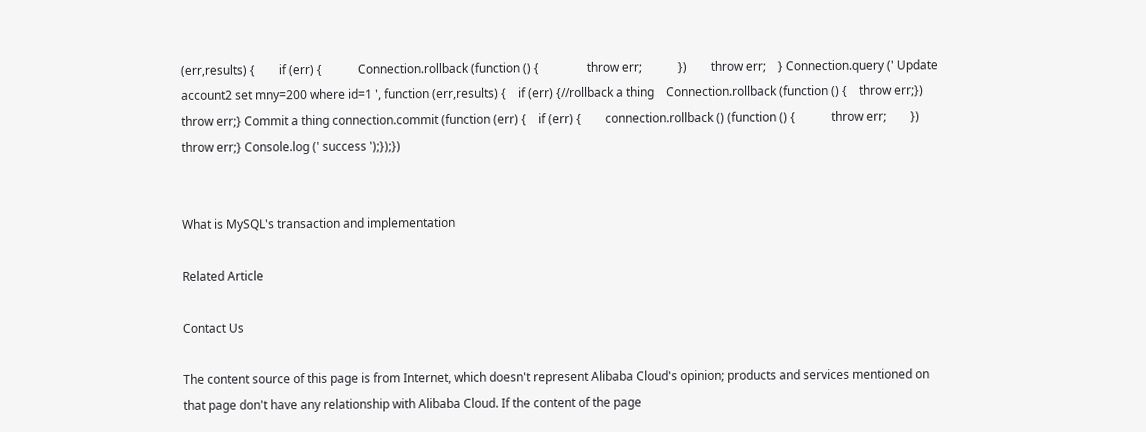(err,results) {        if (err) {            Connection.rollback (function () {                throw err;            })        throw err;    } Connection.query (' Update account2 set mny=200 where id=1 ', function (err,results) {    if (err) {//rollback a thing    Connection.rollback (function () {    throw err;})    throw err;} Commit a thing connection.commit (function (err) {    if (err) {        connection.rollback () (function () {            throw err;        })    throw err;} Console.log (' success ');});})


What is MySQL's transaction and implementation

Related Article

Contact Us

The content source of this page is from Internet, which doesn't represent Alibaba Cloud's opinion; products and services mentioned on that page don't have any relationship with Alibaba Cloud. If the content of the page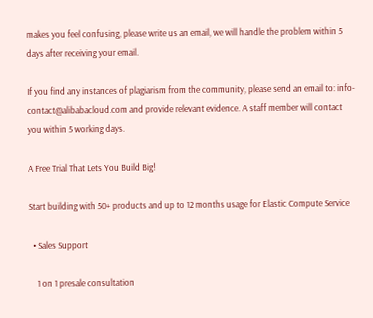makes you feel confusing, please write us an email, we will handle the problem within 5 days after receiving your email.

If you find any instances of plagiarism from the community, please send an email to: info-contact@alibabacloud.com and provide relevant evidence. A staff member will contact you within 5 working days.

A Free Trial That Lets You Build Big!

Start building with 50+ products and up to 12 months usage for Elastic Compute Service

  • Sales Support

    1 on 1 presale consultation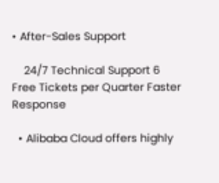• After-Sales Support

    24/7 Technical Support 6 Free Tickets per Quarter Faster Response

  • Alibaba Cloud offers highly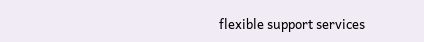flexible support services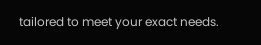tailored to meet your exact needs.